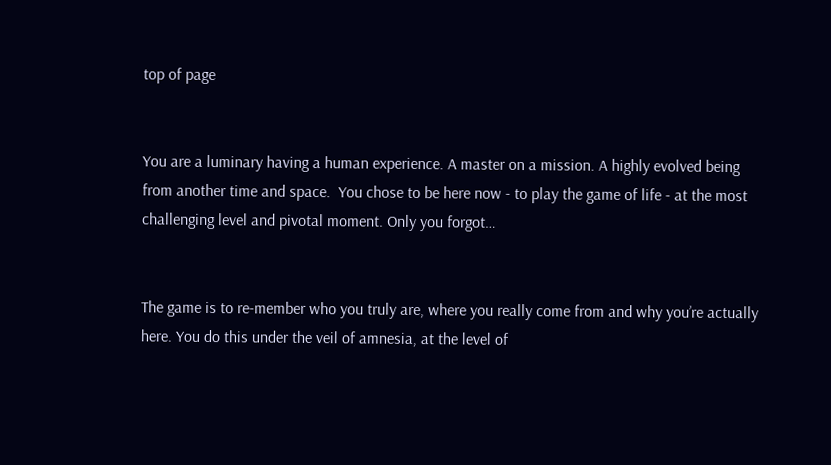top of page


You are a luminary having a human experience. A master on a mission. A highly evolved being from another time and space.  You chose to be here now - to play the game of life - at the most challenging level and pivotal moment. Only you forgot…


The game is to re-member who you truly are, where you really come from and why you’re actually here. You do this under the veil of amnesia, at the level of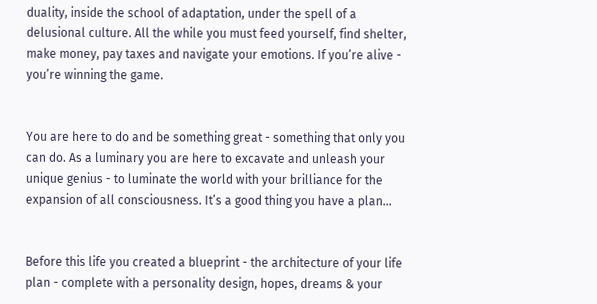duality, inside the school of adaptation, under the spell of a delusional culture. All the while you must feed yourself, find shelter, make money, pay taxes and navigate your emotions. If you’re alive - you’re winning the game.


You are here to do and be something great - something that only you can do. As a luminary you are here to excavate and unleash your unique genius - to luminate the world with your brilliance for the expansion of all consciousness. It’s a good thing you have a plan…


Before this life you created a blueprint - the architecture of your life plan - complete with a personality design, hopes, dreams & your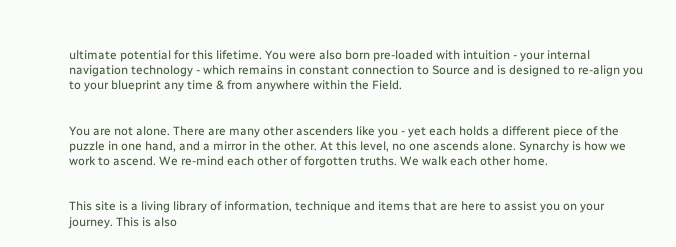ultimate potential for this lifetime. You were also born pre-loaded with intuition - your internal navigation technology - which remains in constant connection to Source and is designed to re-align you to your blueprint any time & from anywhere within the Field.


You are not alone. There are many other ascenders like you - yet each holds a different piece of the puzzle in one hand, and a mirror in the other. At this level, no one ascends alone. Synarchy is how we work to ascend. We re-mind each other of forgotten truths. We walk each other home.


This site is a living library of information, technique and items that are here to assist you on your journey. This is also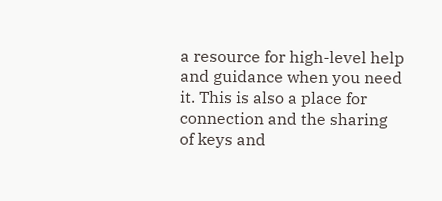a resource for high-level help and guidance when you need it. This is also a place for connection and the sharing of keys and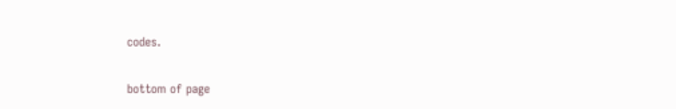codes.

bottom of page